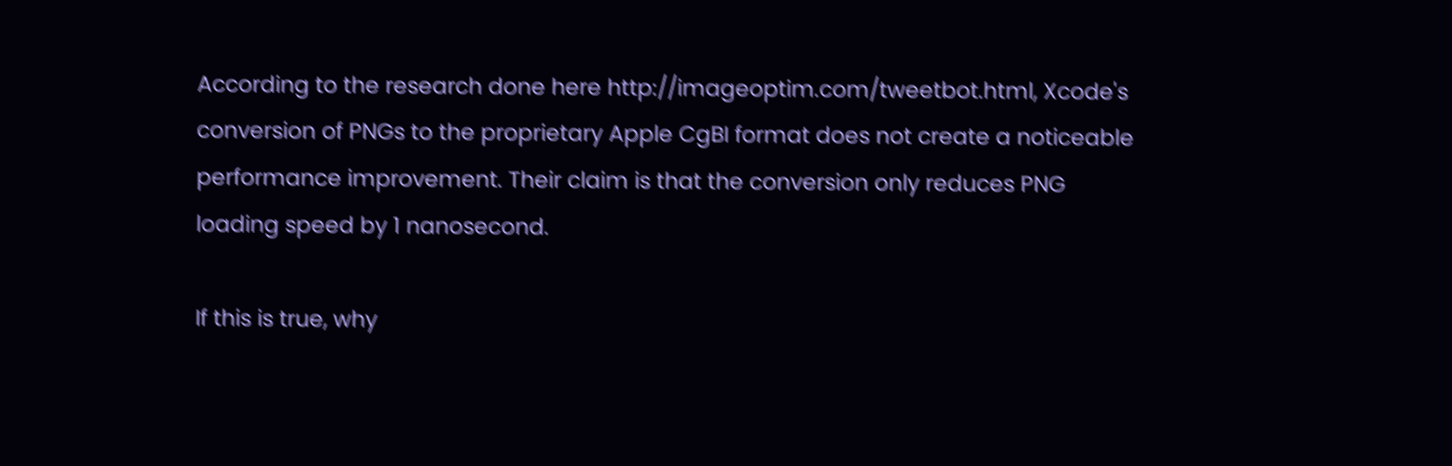According to the research done here http://imageoptim.com/tweetbot.html, Xcode's conversion of PNGs to the proprietary Apple CgBI format does not create a noticeable performance improvement. Their claim is that the conversion only reduces PNG loading speed by 1 nanosecond.

If this is true, why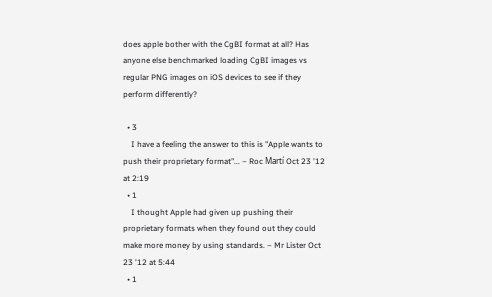does apple bother with the CgBI format at all? Has anyone else benchmarked loading CgBI images vs regular PNG images on iOS devices to see if they perform differently?

  • 3
    I have a feeling the answer to this is "Apple wants to push their proprietary format"... – Roc Martí Oct 23 '12 at 2:19
  • 1
    I thought Apple had given up pushing their proprietary formats when they found out they could make more money by using standards. – Mr Lister Oct 23 '12 at 5:44
  • 1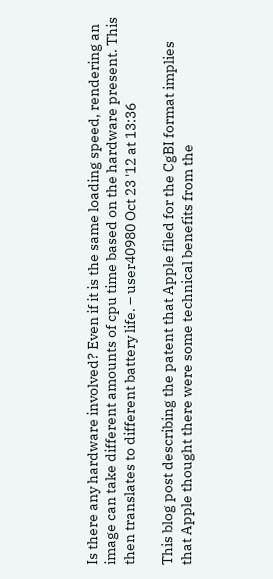Is there any hardware involved? Even if it is the same loading speed, rendering an image can take different amounts of cpu time based on the hardware present. This then translates to different battery life. – user40980 Oct 23 '12 at 13:36

This blog post describing the patent that Apple filed for the CgBI format implies that Apple thought there were some technical benefits from the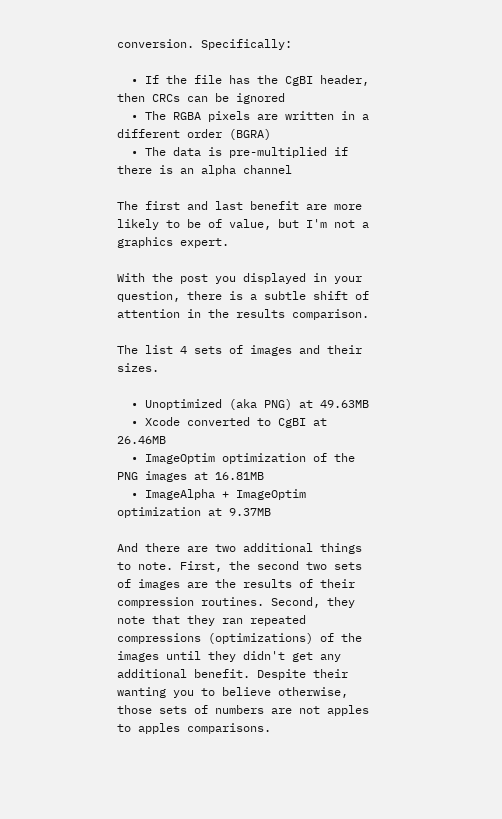conversion. Specifically:

  • If the file has the CgBI header, then CRCs can be ignored
  • The RGBA pixels are written in a different order (BGRA)
  • The data is pre-multiplied if there is an alpha channel

The first and last benefit are more likely to be of value, but I'm not a graphics expert.

With the post you displayed in your question, there is a subtle shift of attention in the results comparison.

The list 4 sets of images and their sizes.

  • Unoptimized (aka PNG) at 49.63MB
  • Xcode converted to CgBI at 26.46MB
  • ImageOptim optimization of the PNG images at 16.81MB
  • ImageAlpha + ImageOptim optimization at 9.37MB

And there are two additional things to note. First, the second two sets of images are the results of their compression routines. Second, they note that they ran repeated compressions (optimizations) of the images until they didn't get any additional benefit. Despite their wanting you to believe otherwise, those sets of numbers are not apples to apples comparisons.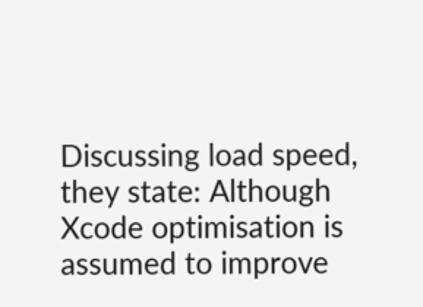Discussing load speed, they state: Although Xcode optimisation is assumed to improve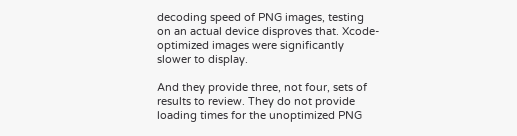decoding speed of PNG images, testing on an actual device disproves that. Xcode-optimized images were significantly slower to display.

And they provide three, not four, sets of results to review. They do not provide loading times for the unoptimized PNG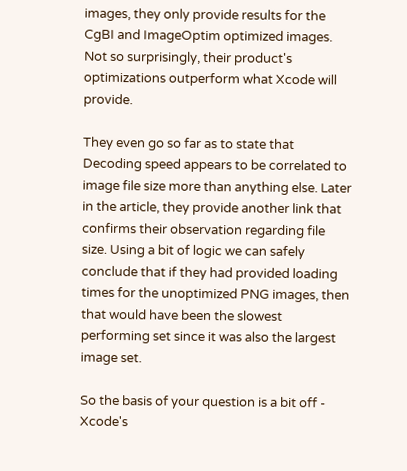images, they only provide results for the CgBI and ImageOptim optimized images. Not so surprisingly, their product's optimizations outperform what Xcode will provide.

They even go so far as to state that Decoding speed appears to be correlated to image file size more than anything else. Later in the article, they provide another link that confirms their observation regarding file size. Using a bit of logic we can safely conclude that if they had provided loading times for the unoptimized PNG images, then that would have been the slowest performing set since it was also the largest image set.

So the basis of your question is a bit off - Xcode's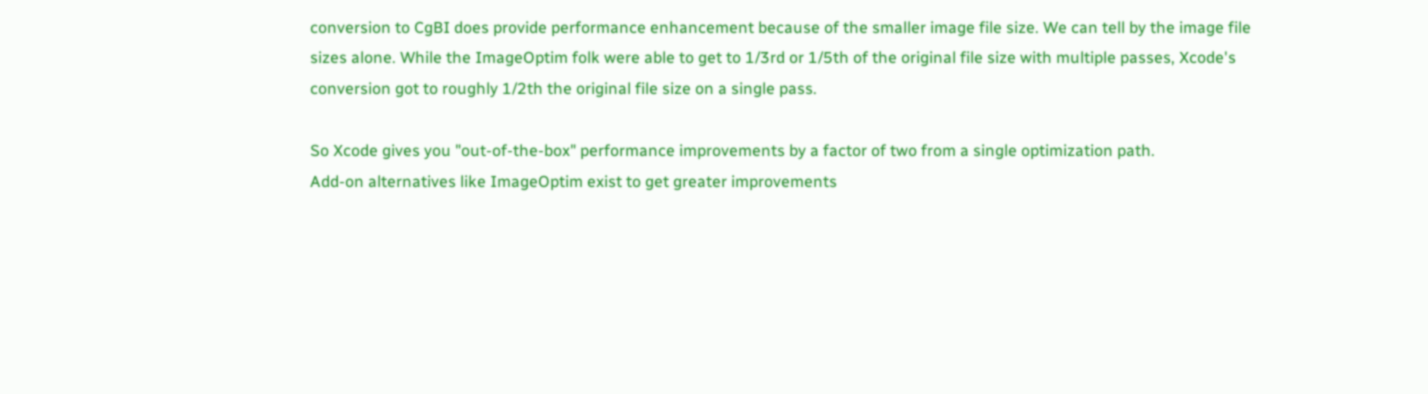conversion to CgBI does provide performance enhancement because of the smaller image file size. We can tell by the image file sizes alone. While the ImageOptim folk were able to get to 1/3rd or 1/5th of the original file size with multiple passes, Xcode's conversion got to roughly 1/2th the original file size on a single pass.

So Xcode gives you "out-of-the-box" performance improvements by a factor of two from a single optimization path.
Add-on alternatives like ImageOptim exist to get greater improvements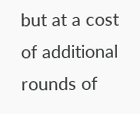but at a cost of additional rounds of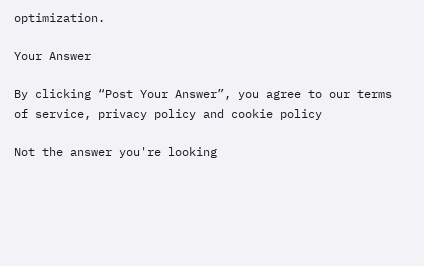optimization.

Your Answer

By clicking “Post Your Answer”, you agree to our terms of service, privacy policy and cookie policy

Not the answer you're looking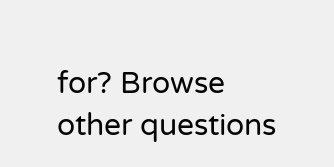for? Browse other questions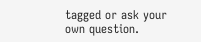tagged or ask your own question.